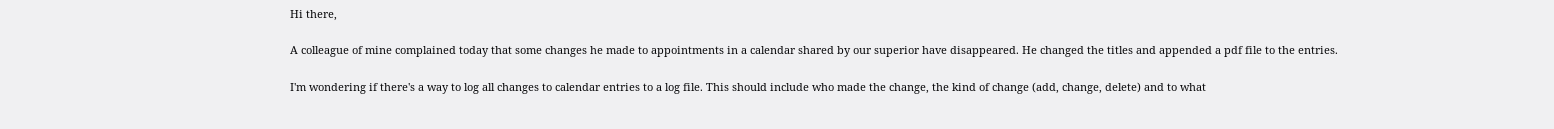Hi there,

A colleague of mine complained today that some changes he made to appointments in a calendar shared by our superior have disappeared. He changed the titles and appended a pdf file to the entries.

I'm wondering if there's a way to log all changes to calendar entries to a log file. This should include who made the change, the kind of change (add, change, delete) and to what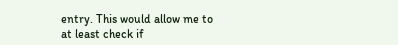entry. This would allow me to at least check if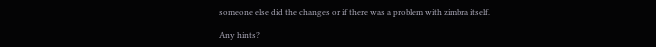someone else did the changes or if there was a problem with zimbra itself.

Any hints?